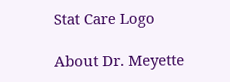Stat Care Logo

About Dr. Meyette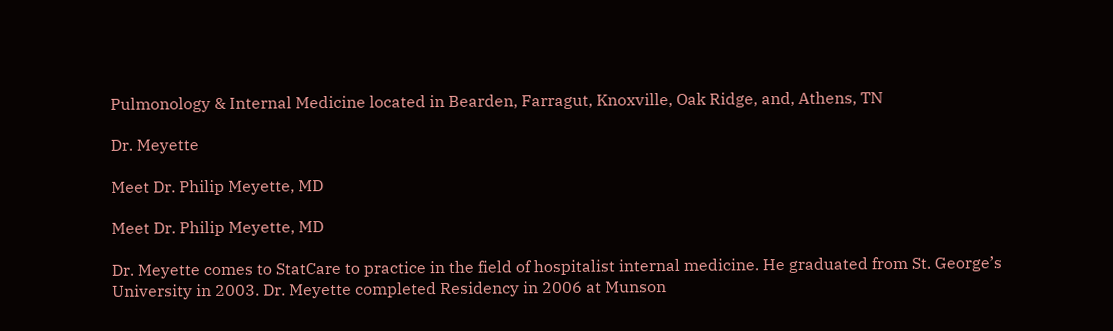Pulmonology & Internal Medicine located in Bearden, Farragut, Knoxville, Oak Ridge, and, Athens, TN

Dr. Meyette

Meet Dr. Philip Meyette, MD

Meet Dr. Philip Meyette, MD

Dr. Meyette comes to StatCare to practice in the field of hospitalist internal medicine. He graduated from St. George’s University in 2003. Dr. Meyette completed Residency in 2006 at Munson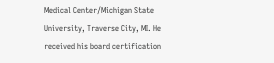Medical Center/Michigan State University, Traverse City, MI. He received his board certification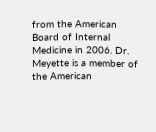from the American Board of Internal Medicine in 2006. Dr. Meyette is a member of the American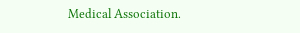Medical Association.